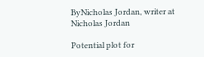ByNicholas Jordan, writer at
Nicholas Jordan

Potential plot for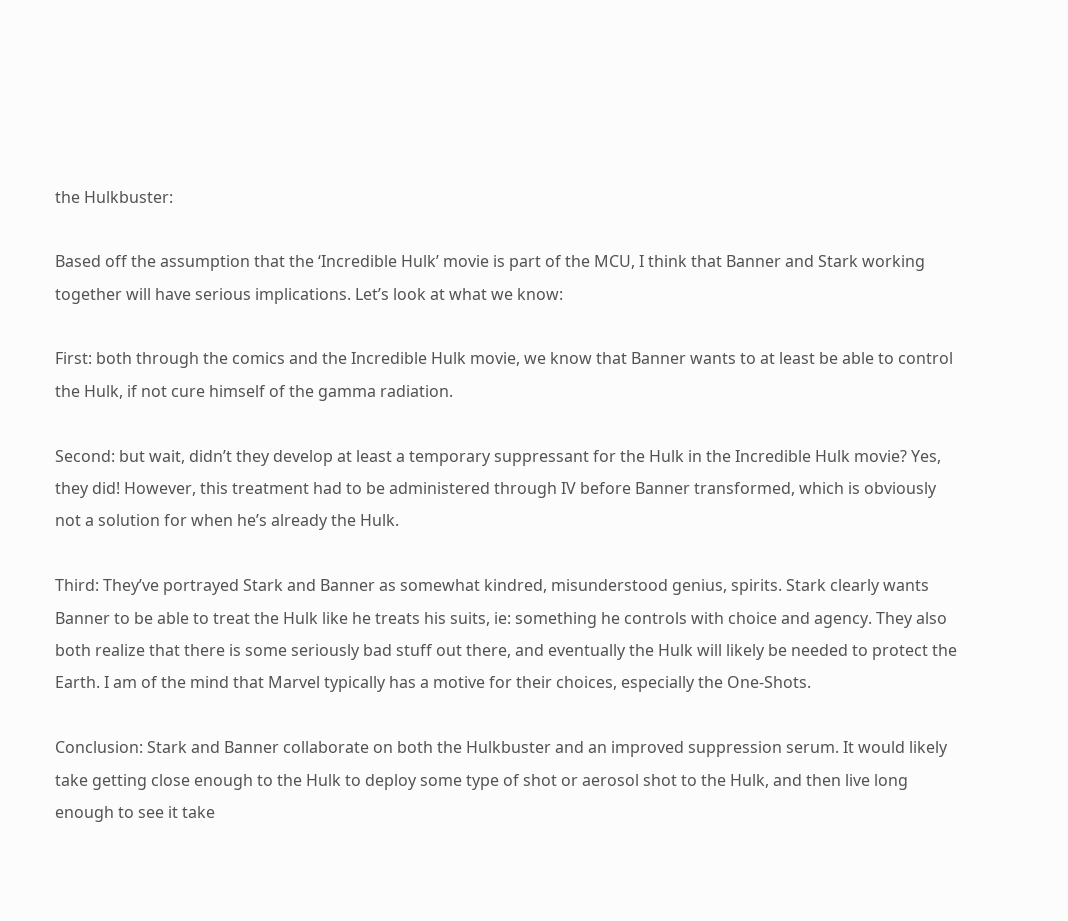the Hulkbuster:

Based off the assumption that the ‘Incredible Hulk’ movie is part of the MCU, I think that Banner and Stark working together will have serious implications. Let’s look at what we know:

First: both through the comics and the Incredible Hulk movie, we know that Banner wants to at least be able to control the Hulk, if not cure himself of the gamma radiation.

Second: but wait, didn’t they develop at least a temporary suppressant for the Hulk in the Incredible Hulk movie? Yes, they did! However, this treatment had to be administered through IV before Banner transformed, which is obviously not a solution for when he’s already the Hulk.

Third: They’ve portrayed Stark and Banner as somewhat kindred, misunderstood genius, spirits. Stark clearly wants Banner to be able to treat the Hulk like he treats his suits, ie: something he controls with choice and agency. They also both realize that there is some seriously bad stuff out there, and eventually the Hulk will likely be needed to protect the Earth. I am of the mind that Marvel typically has a motive for their choices, especially the One-Shots.

Conclusion: Stark and Banner collaborate on both the Hulkbuster and an improved suppression serum. It would likely take getting close enough to the Hulk to deploy some type of shot or aerosol shot to the Hulk, and then live long enough to see it take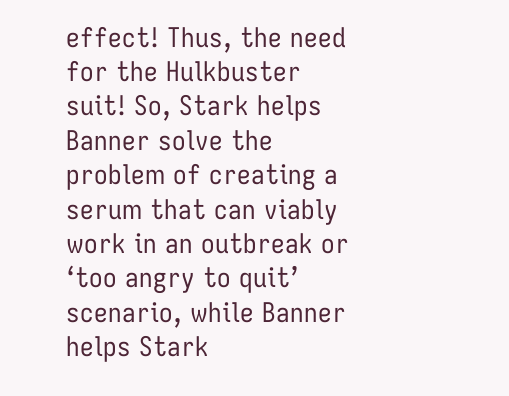effect! Thus, the need for the Hulkbuster suit! So, Stark helps Banner solve the problem of creating a serum that can viably work in an outbreak or ‘too angry to quit’ scenario, while Banner helps Stark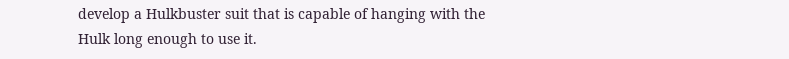develop a Hulkbuster suit that is capable of hanging with the Hulk long enough to use it.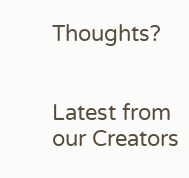Thoughts?


Latest from our Creators